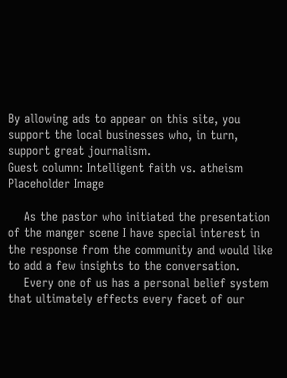By allowing ads to appear on this site, you support the local businesses who, in turn, support great journalism.
Guest column: Intelligent faith vs. atheism
Placeholder Image

    As the pastor who initiated the presentation of the manger scene I have special interest in the response from the community and would like to add a few insights to the conversation.
    Every one of us has a personal belief system that ultimately effects every facet of our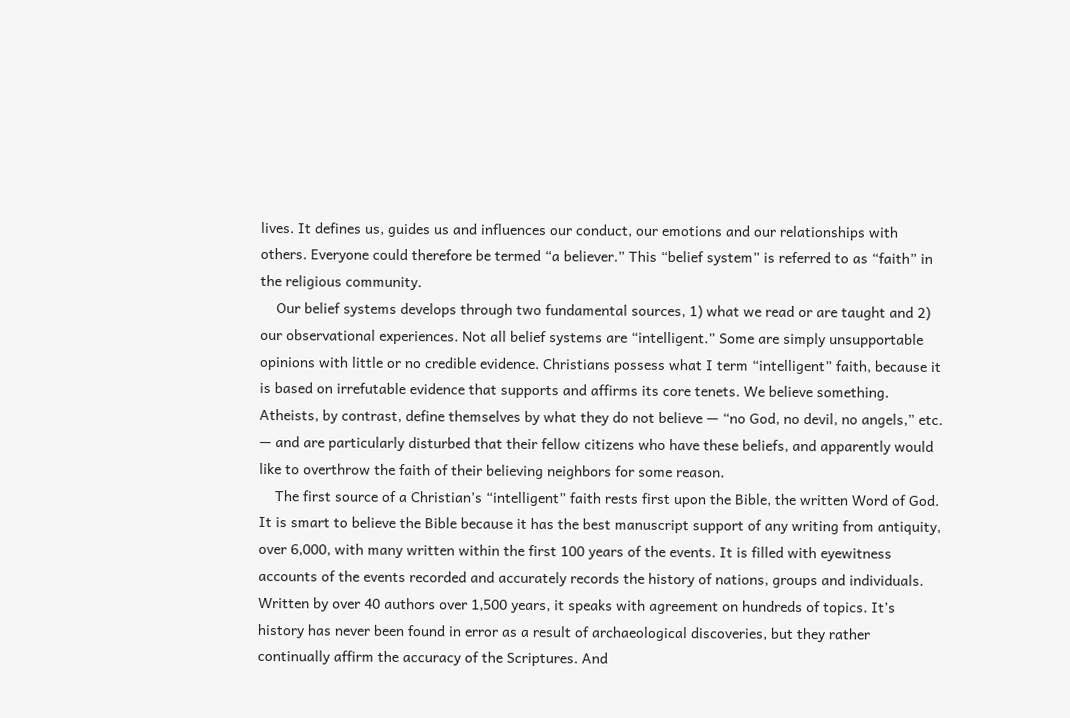lives. It defines us, guides us and influences our conduct, our emotions and our relationships with others. Everyone could therefore be termed “a believer.” This “belief system” is referred to as “faith” in the religious community.
    Our belief systems develops through two fundamental sources, 1) what we read or are taught and 2) our observational experiences. Not all belief systems are “intelligent.” Some are simply unsupportable opinions with little or no credible evidence. Christians possess what I term “intelligent” faith, because it is based on irrefutable evidence that supports and affirms its core tenets. We believe something. Atheists, by contrast, define themselves by what they do not believe — “no God, no devil, no angels,” etc. — and are particularly disturbed that their fellow citizens who have these beliefs, and apparently would like to overthrow the faith of their believing neighbors for some reason.
    The first source of a Christian’s “intelligent” faith rests first upon the Bible, the written Word of God. It is smart to believe the Bible because it has the best manuscript support of any writing from antiquity, over 6,000, with many written within the first 100 years of the events. It is filled with eyewitness accounts of the events recorded and accurately records the history of nations, groups and individuals. Written by over 40 authors over 1,500 years, it speaks with agreement on hundreds of topics. It’s history has never been found in error as a result of archaeological discoveries, but they rather continually affirm the accuracy of the Scriptures. And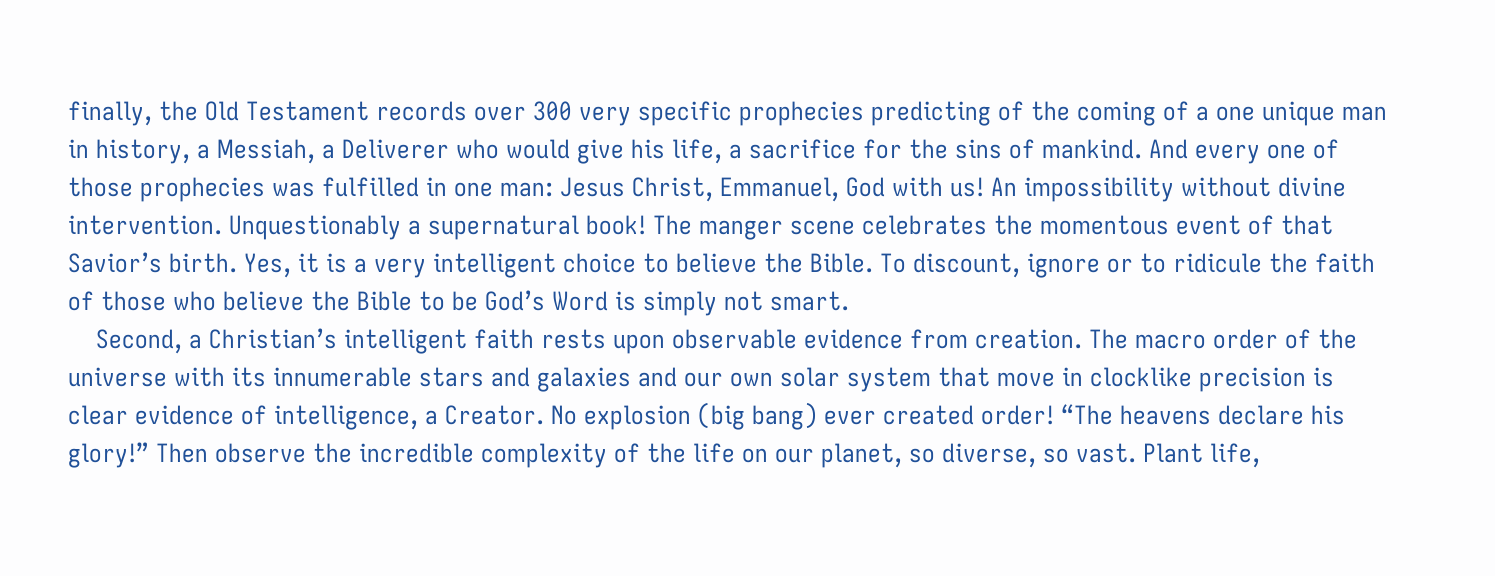finally, the Old Testament records over 300 very specific prophecies predicting of the coming of a one unique man in history, a Messiah, a Deliverer who would give his life, a sacrifice for the sins of mankind. And every one of those prophecies was fulfilled in one man: Jesus Christ, Emmanuel, God with us! An impossibility without divine intervention. Unquestionably a supernatural book! The manger scene celebrates the momentous event of that Savior’s birth. Yes, it is a very intelligent choice to believe the Bible. To discount, ignore or to ridicule the faith of those who believe the Bible to be God’s Word is simply not smart.
    Second, a Christian’s intelligent faith rests upon observable evidence from creation. The macro order of the universe with its innumerable stars and galaxies and our own solar system that move in clocklike precision is clear evidence of intelligence, a Creator. No explosion (big bang) ever created order! “The heavens declare his glory!” Then observe the incredible complexity of the life on our planet, so diverse, so vast. Plant life,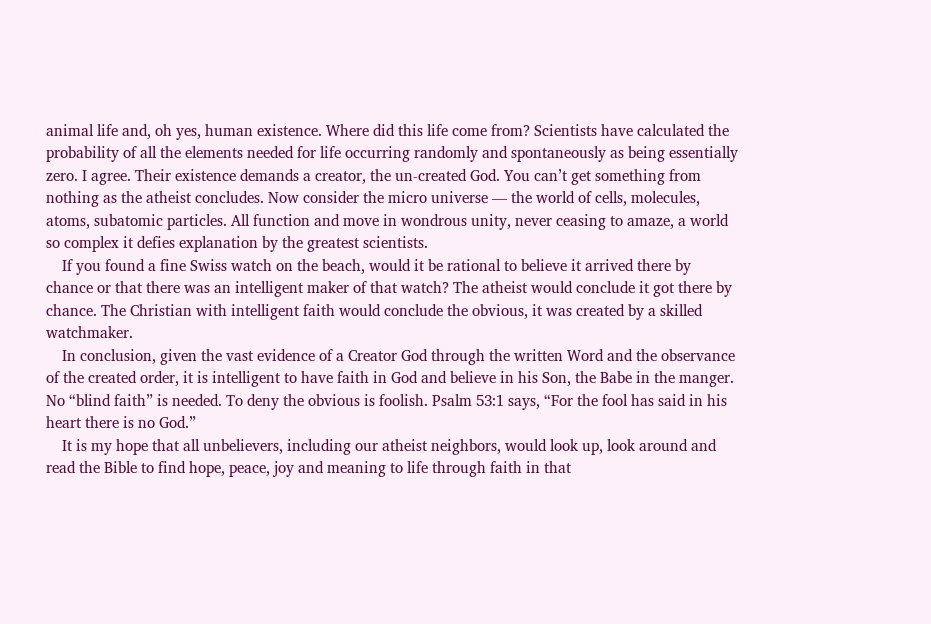animal life and, oh yes, human existence. Where did this life come from? Scientists have calculated the probability of all the elements needed for life occurring randomly and spontaneously as being essentially zero. I agree. Their existence demands a creator, the un-created God. You can’t get something from nothing as the atheist concludes. Now consider the micro universe — the world of cells, molecules, atoms, subatomic particles. All function and move in wondrous unity, never ceasing to amaze, a world so complex it defies explanation by the greatest scientists.
    If you found a fine Swiss watch on the beach, would it be rational to believe it arrived there by chance or that there was an intelligent maker of that watch? The atheist would conclude it got there by chance. The Christian with intelligent faith would conclude the obvious, it was created by a skilled watchmaker.
    In conclusion, given the vast evidence of a Creator God through the written Word and the observance of the created order, it is intelligent to have faith in God and believe in his Son, the Babe in the manger. No “blind faith” is needed. To deny the obvious is foolish. Psalm 53:1 says, “For the fool has said in his heart there is no God.”
    It is my hope that all unbelievers, including our atheist neighbors, would look up, look around and read the Bible to find hope, peace, joy and meaning to life through faith in that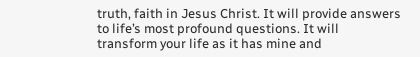truth, faith in Jesus Christ. It will provide answers to life’s most profound questions. It will transform your life as it has mine and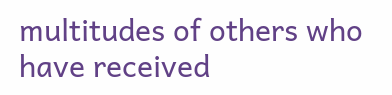multitudes of others who have received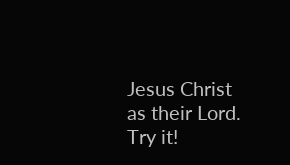Jesus Christ as their Lord. Try it!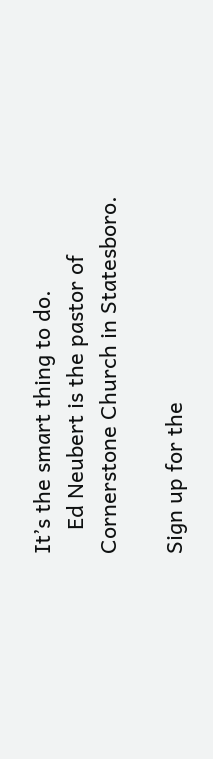It’s the smart thing to do.
    Ed Neubert is the pastor of Cornerstone Church in Statesboro.

Sign up for the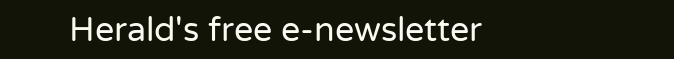Herald's free e-newsletter